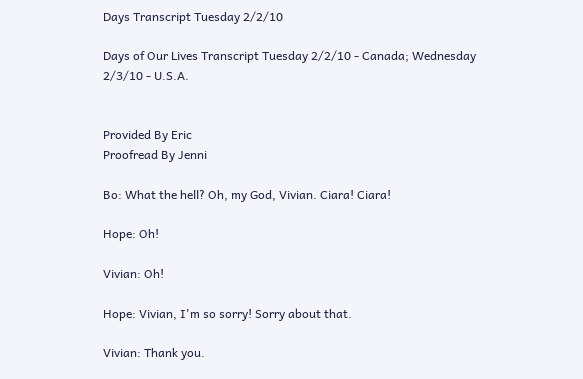Days Transcript Tuesday 2/2/10

Days of Our Lives Transcript Tuesday 2/2/10 - Canada; Wednesday 2/3/10 - U.S.A.


Provided By Eric
Proofread By Jenni

Bo: What the hell? Oh, my God, Vivian. Ciara! Ciara!

Hope: Oh!

Vivian: Oh!

Hope: Vivian, I'm so sorry! Sorry about that.

Vivian: Thank you.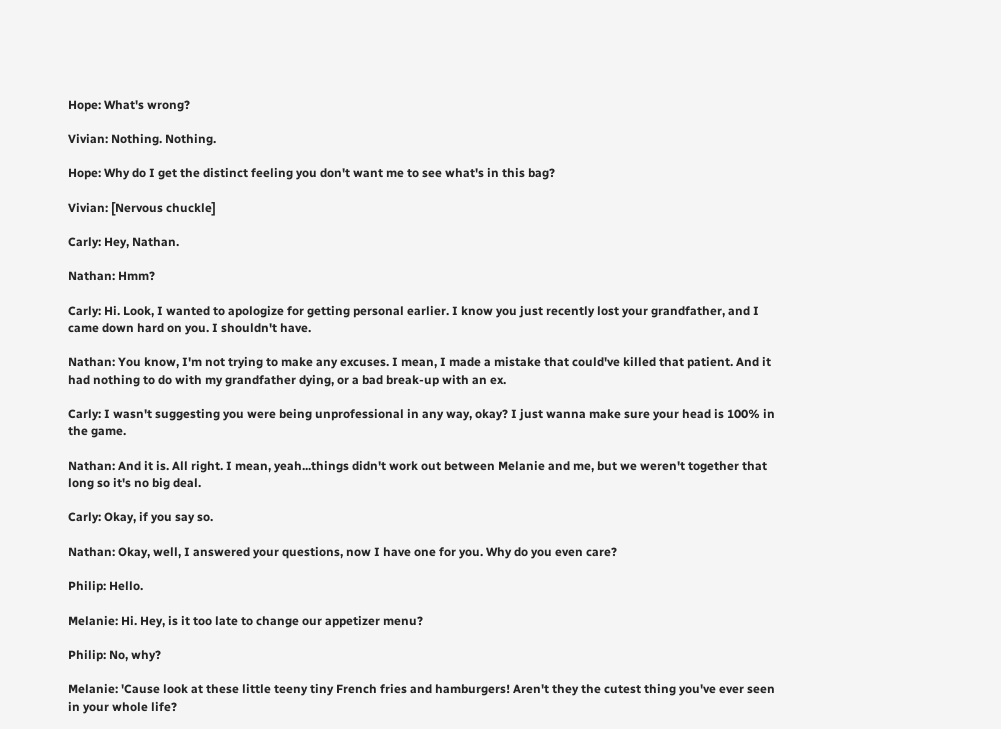Hope: What's wrong?

Vivian: Nothing. Nothing.

Hope: Why do I get the distinct feeling you don't want me to see what's in this bag?

Vivian: [Nervous chuckle]

Carly: Hey, Nathan.

Nathan: Hmm?

Carly: Hi. Look, I wanted to apologize for getting personal earlier. I know you just recently lost your grandfather, and I came down hard on you. I shouldn't have.

Nathan: You know, I'm not trying to make any excuses. I mean, I made a mistake that could've killed that patient. And it had nothing to do with my grandfather dying, or a bad break-up with an ex.

Carly: I wasn't suggesting you were being unprofessional in any way, okay? I just wanna make sure your head is 100% in the game.

Nathan: And it is. All right. I mean, yeah...things didn't work out between Melanie and me, but we weren't together that long so it's no big deal.

Carly: Okay, if you say so.

Nathan: Okay, well, I answered your questions, now I have one for you. Why do you even care?

Philip: Hello.

Melanie: Hi. Hey, is it too late to change our appetizer menu?

Philip: No, why?

Melanie: 'Cause look at these little teeny tiny French fries and hamburgers! Aren't they the cutest thing you've ever seen in your whole life?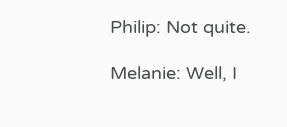Philip: Not quite.

Melanie: Well, I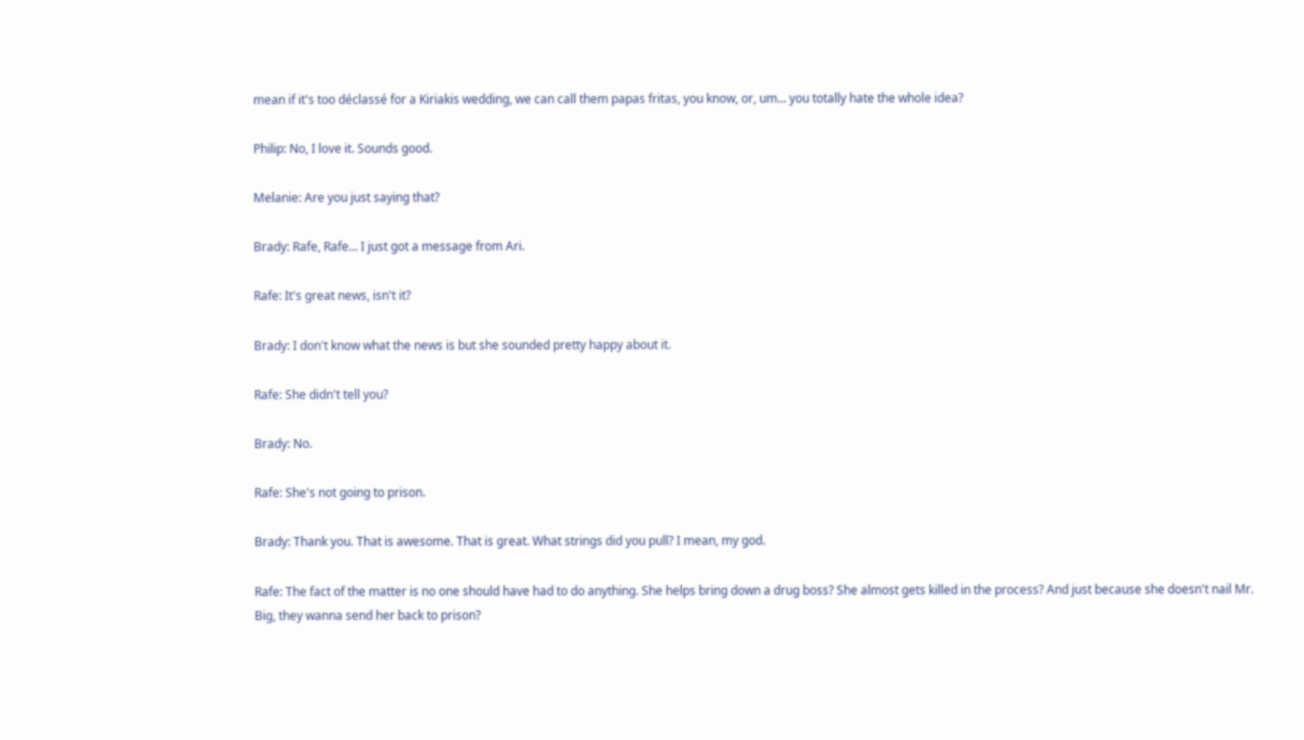mean if it's too déclassé for a Kiriakis wedding, we can call them papas fritas, you know, or, um... you totally hate the whole idea?

Philip: No, I love it. Sounds good.

Melanie: Are you just saying that?

Brady: Rafe, Rafe... I just got a message from Ari.

Rafe: It's great news, isn't it?

Brady: I don't know what the news is but she sounded pretty happy about it.

Rafe: She didn't tell you?

Brady: No.

Rafe: She's not going to prison.

Brady: Thank you. That is awesome. That is great. What strings did you pull? I mean, my god.

Rafe: The fact of the matter is no one should have had to do anything. She helps bring down a drug boss? She almost gets killed in the process? And just because she doesn't nail Mr. Big, they wanna send her back to prison?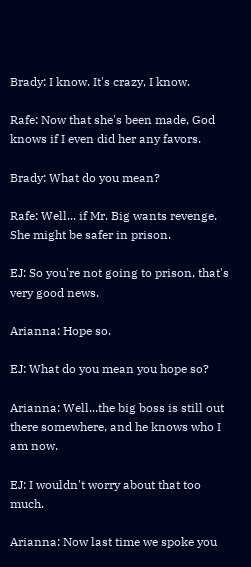Brady: I know. It's crazy, I know.

Rafe: Now that she's been made, God knows if I even did her any favors.

Brady: What do you mean?

Rafe: Well... if Mr. Big wants revenge. She might be safer in prison.

EJ: So you're not going to prison, that's very good news.

Arianna: Hope so.

EJ: What do you mean you hope so?

Arianna: Well...the big boss is still out there somewhere, and he knows who I am now.

EJ: I wouldn't worry about that too much.

Arianna: Now last time we spoke you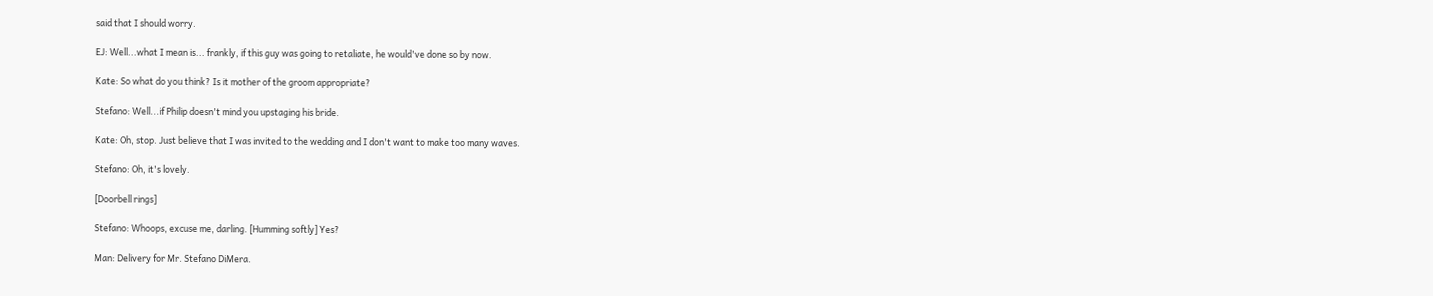said that I should worry.

EJ: Well...what I mean is... frankly, if this guy was going to retaliate, he would've done so by now.

Kate: So what do you think? Is it mother of the groom appropriate?

Stefano: Well...if Philip doesn't mind you upstaging his bride.

Kate: Oh, stop. Just believe that I was invited to the wedding and I don't want to make too many waves.

Stefano: Oh, it's lovely.

[Doorbell rings]

Stefano: Whoops, excuse me, darling. [Humming softly] Yes?

Man: Delivery for Mr. Stefano DiMera.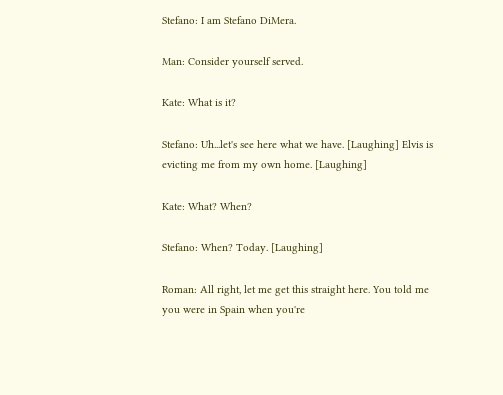Stefano: I am Stefano DiMera.

Man: Consider yourself served.

Kate: What is it?

Stefano: Uh...let's see here what we have. [Laughing] Elvis is evicting me from my own home. [Laughing]

Kate: What? When?

Stefano: When? Today. [Laughing]

Roman: All right, let me get this straight here. You told me you were in Spain when you're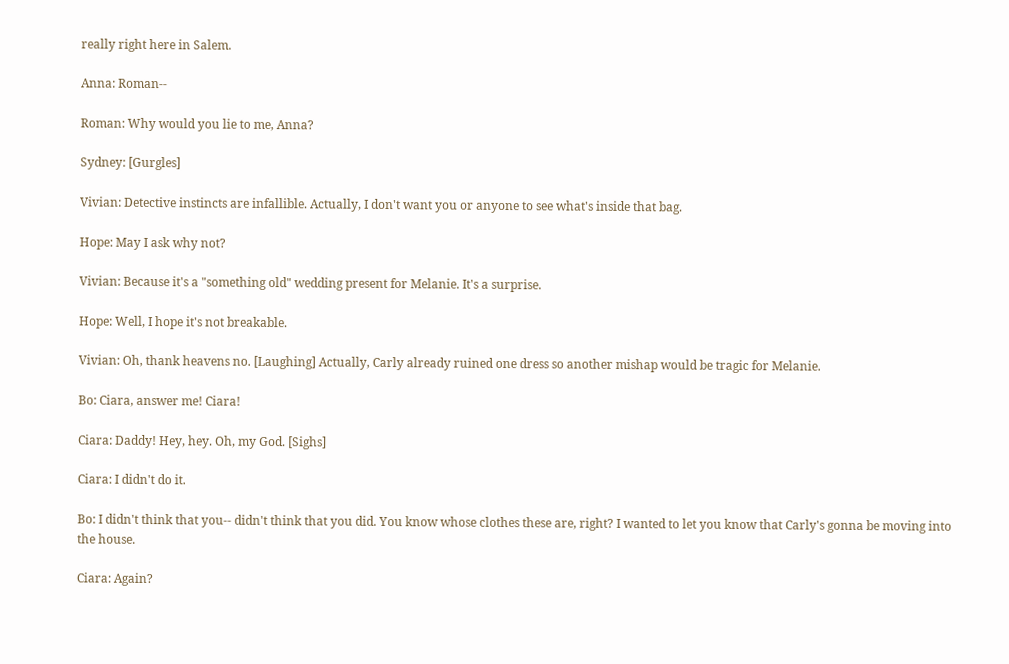really right here in Salem.

Anna: Roman--

Roman: Why would you lie to me, Anna?

Sydney: [Gurgles]

Vivian: Detective instincts are infallible. Actually, I don't want you or anyone to see what's inside that bag.

Hope: May I ask why not?

Vivian: Because it's a "something old" wedding present for Melanie. It's a surprise.

Hope: Well, I hope it's not breakable.

Vivian: Oh, thank heavens no. [Laughing] Actually, Carly already ruined one dress so another mishap would be tragic for Melanie.

Bo: Ciara, answer me! Ciara!

Ciara: Daddy! Hey, hey. Oh, my God. [Sighs]

Ciara: I didn't do it.

Bo: I didn't think that you-- didn't think that you did. You know whose clothes these are, right? I wanted to let you know that Carly's gonna be moving into the house.

Ciara: Again?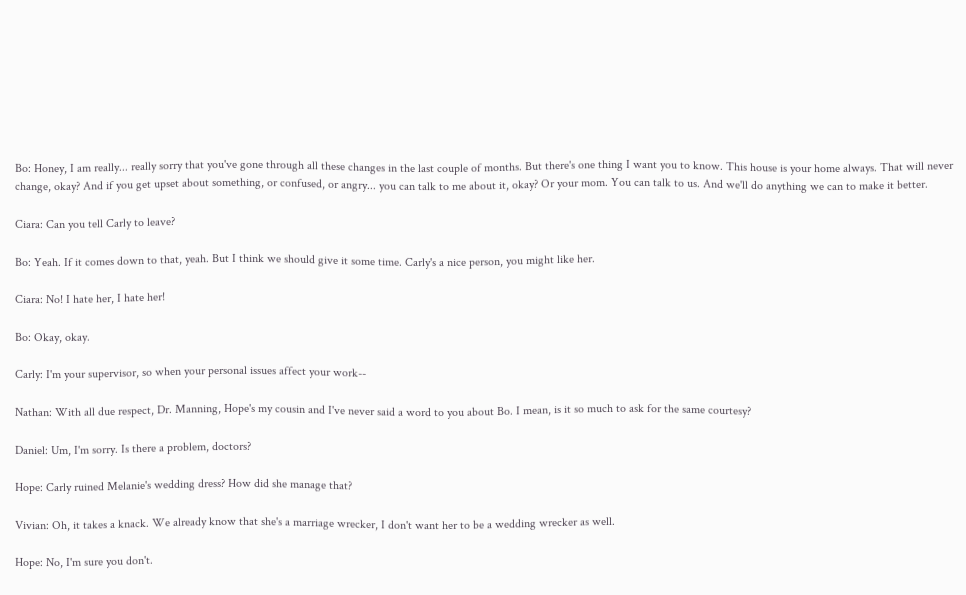Bo: Honey, I am really... really sorry that you've gone through all these changes in the last couple of months. But there's one thing I want you to know. This house is your home always. That will never change, okay? And if you get upset about something, or confused, or angry... you can talk to me about it, okay? Or your mom. You can talk to us. And we'll do anything we can to make it better.

Ciara: Can you tell Carly to leave?

Bo: Yeah. If it comes down to that, yeah. But I think we should give it some time. Carly's a nice person, you might like her.

Ciara: No! I hate her, I hate her!

Bo: Okay, okay.

Carly: I'm your supervisor, so when your personal issues affect your work--

Nathan: With all due respect, Dr. Manning, Hope's my cousin and I've never said a word to you about Bo. I mean, is it so much to ask for the same courtesy?

Daniel: Um, I'm sorry. Is there a problem, doctors?

Hope: Carly ruined Melanie's wedding dress? How did she manage that?

Vivian: Oh, it takes a knack. We already know that she's a marriage wrecker, I don't want her to be a wedding wrecker as well.

Hope: No, I'm sure you don't.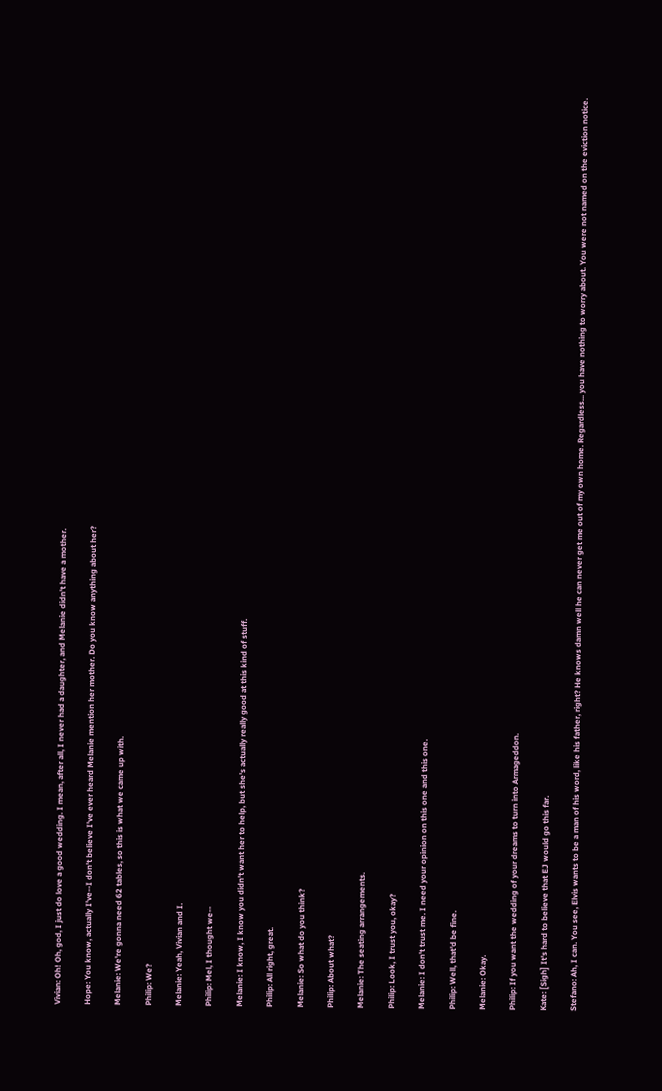Vivian: Oh! Oh, god, I just do love a good wedding. I mean, after all, I never had a daughter, and Melanie didn't have a mother.

Hope: You know, actually I've--I don't believe I've ever heard Melanie mention her mother. Do you know anything about her?

Melanie: We're gonna need 62 tables, so this is what we came up with.

Philip: We?

Melanie: Yeah, Vivian and I.

Philip: Mel, I thought we--

Melanie: I know, I know you didn't want her to help, but she's actually really good at this kind of stuff.

Philip: All right, great.

Melanie: So what do you think?

Philip: About what?

Melanie: The seating arrangements.

Philip: Look, I trust you, okay?

Melanie: I don't trust me. I need your opinion on this one and this one.

Philip: Well, that'd be fine.

Melanie: Okay.

Philip: If you want the wedding of your dreams to turn into Armageddon.

Kate: [Sigh] It's hard to believe that EJ would go this far.

Stefano: Ah, I can. You see, Elvis wants to be a man of his word, like his father, right? He knows damn well he can never get me out of my own home. Regardless... you have nothing to worry about. You were not named on the eviction notice.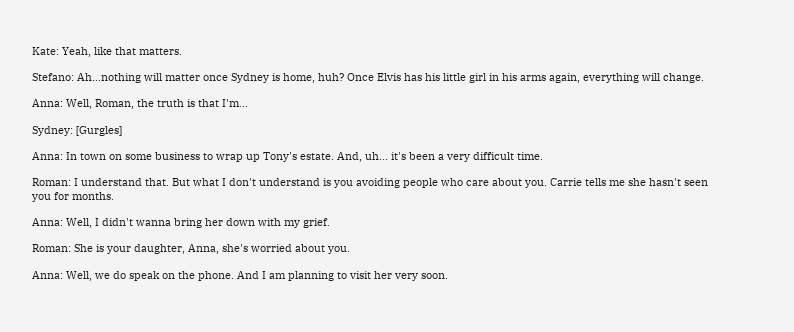Kate: Yeah, like that matters.

Stefano: Ah...nothing will matter once Sydney is home, huh? Once Elvis has his little girl in his arms again, everything will change.

Anna: Well, Roman, the truth is that I'm...

Sydney: [Gurgles]

Anna: In town on some business to wrap up Tony's estate. And, uh... it's been a very difficult time.

Roman: I understand that. But what I don't understand is you avoiding people who care about you. Carrie tells me she hasn't seen you for months.

Anna: Well, I didn't wanna bring her down with my grief.

Roman: She is your daughter, Anna, she's worried about you.

Anna: Well, we do speak on the phone. And I am planning to visit her very soon.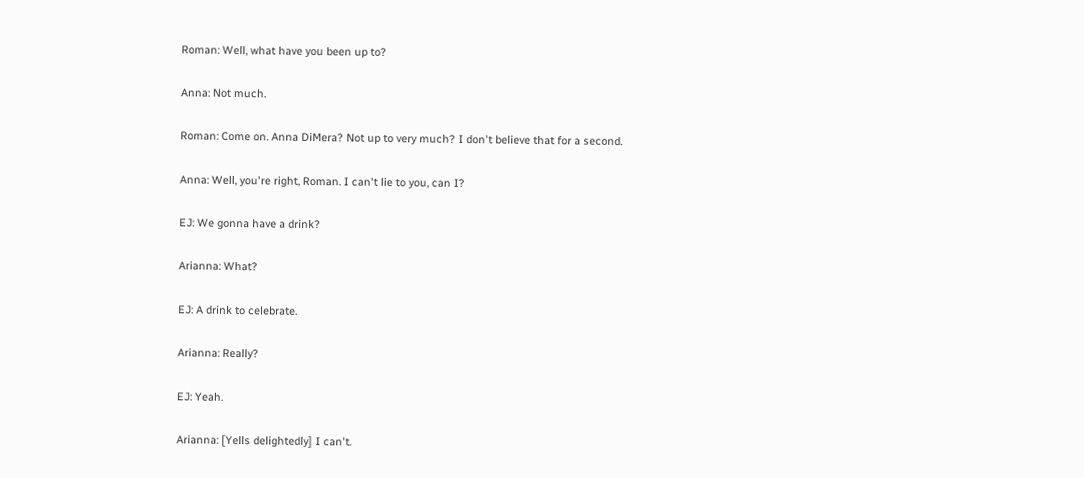Roman: Well, what have you been up to?

Anna: Not much.

Roman: Come on. Anna DiMera? Not up to very much? I don't believe that for a second.

Anna: Well, you're right, Roman. I can't lie to you, can I?

EJ: We gonna have a drink?

Arianna: What?

EJ: A drink to celebrate.

Arianna: Really?

EJ: Yeah.

Arianna: [Yells delightedly] I can't.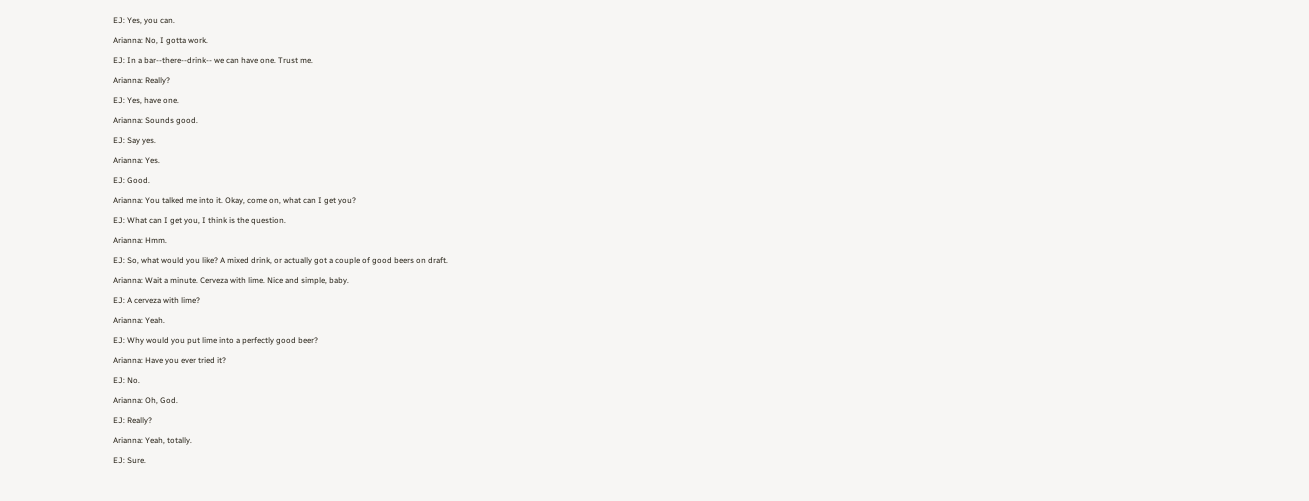EJ: Yes, you can.

Arianna: No, I gotta work.

EJ: In a bar--there--drink-- we can have one. Trust me.

Arianna: Really?

EJ: Yes, have one.

Arianna: Sounds good.

EJ: Say yes.

Arianna: Yes.

EJ: Good.

Arianna: You talked me into it. Okay, come on, what can I get you?

EJ: What can I get you, I think is the question.

Arianna: Hmm.

EJ: So, what would you like? A mixed drink, or actually got a couple of good beers on draft.

Arianna: Wait a minute. Cerveza with lime. Nice and simple, baby.

EJ: A cerveza with lime?

Arianna: Yeah.

EJ: Why would you put lime into a perfectly good beer?

Arianna: Have you ever tried it?

EJ: No.

Arianna: Oh, God.

EJ: Really?

Arianna: Yeah, totally.

EJ: Sure.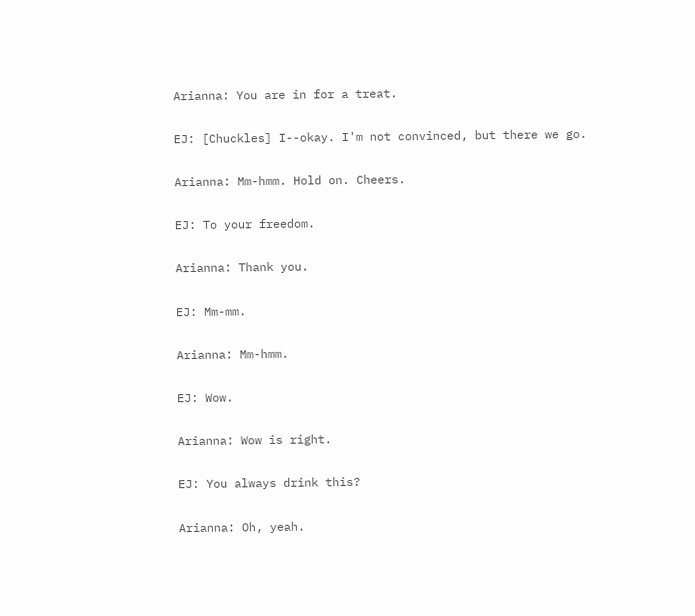Arianna: You are in for a treat.

EJ: [Chuckles] I--okay. I'm not convinced, but there we go.

Arianna: Mm-hmm. Hold on. Cheers.

EJ: To your freedom.

Arianna: Thank you.

EJ: Mm-mm.

Arianna: Mm-hmm.

EJ: Wow.

Arianna: Wow is right.

EJ: You always drink this?

Arianna: Oh, yeah.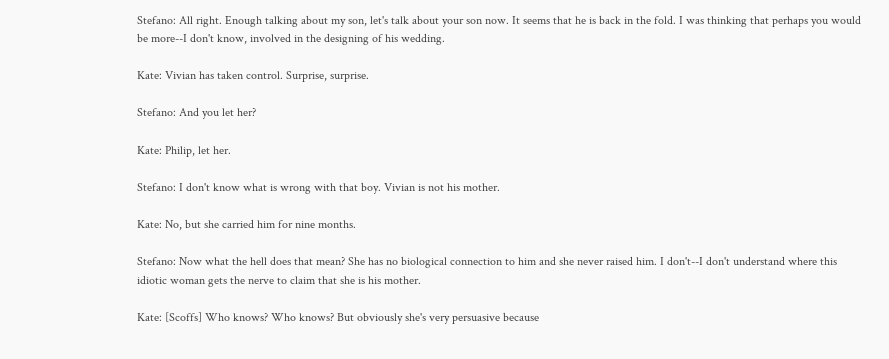Stefano: All right. Enough talking about my son, let's talk about your son now. It seems that he is back in the fold. I was thinking that perhaps you would be more--I don't know, involved in the designing of his wedding.

Kate: Vivian has taken control. Surprise, surprise.

Stefano: And you let her?

Kate: Philip, let her.

Stefano: I don't know what is wrong with that boy. Vivian is not his mother.

Kate: No, but she carried him for nine months.

Stefano: Now what the hell does that mean? She has no biological connection to him and she never raised him. I don't--I don't understand where this idiotic woman gets the nerve to claim that she is his mother.

Kate: [Scoffs] Who knows? Who knows? But obviously she's very persuasive because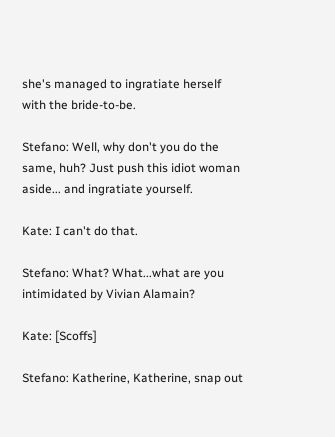she's managed to ingratiate herself with the bride-to-be.

Stefano: Well, why don't you do the same, huh? Just push this idiot woman aside... and ingratiate yourself.

Kate: I can't do that.

Stefano: What? What...what are you intimidated by Vivian Alamain?

Kate: [Scoffs]

Stefano: Katherine, Katherine, snap out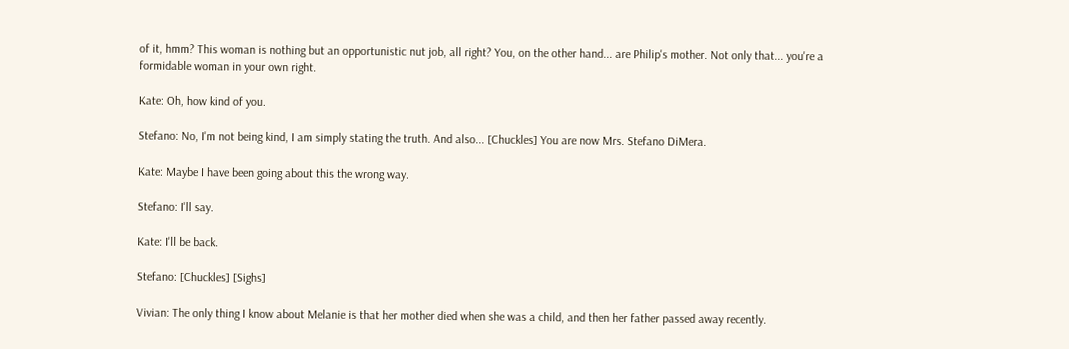of it, hmm? This woman is nothing but an opportunistic nut job, all right? You, on the other hand... are Philip's mother. Not only that... you're a formidable woman in your own right.

Kate: Oh, how kind of you.

Stefano: No, I'm not being kind, I am simply stating the truth. And also... [Chuckles] You are now Mrs. Stefano DiMera.

Kate: Maybe I have been going about this the wrong way.

Stefano: I'll say.

Kate: I'll be back.

Stefano: [Chuckles] [Sighs]

Vivian: The only thing I know about Melanie is that her mother died when she was a child, and then her father passed away recently.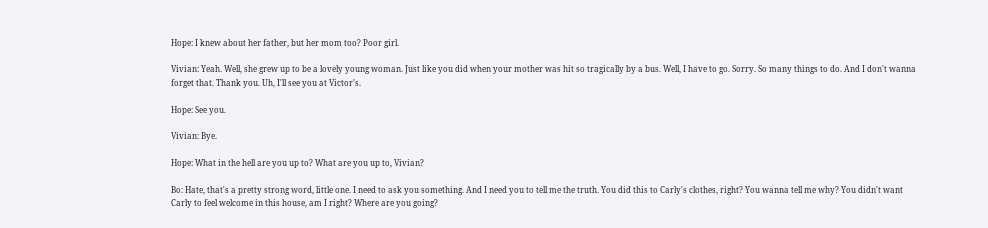Hope: I knew about her father, but her mom too? Poor girl.

Vivian: Yeah. Well, she grew up to be a lovely young woman. Just like you did when your mother was hit so tragically by a bus. Well, I have to go. Sorry. So many things to do. And I don't wanna forget that. Thank you. Uh, I'll see you at Victor's.

Hope: See you.

Vivian: Bye.

Hope: What in the hell are you up to? What are you up to, Vivian?

Bo: Hate, that's a pretty strong word, little one. I need to ask you something. And I need you to tell me the truth. You did this to Carly's clothes, right? You wanna tell me why? You didn't want Carly to feel welcome in this house, am I right? Where are you going?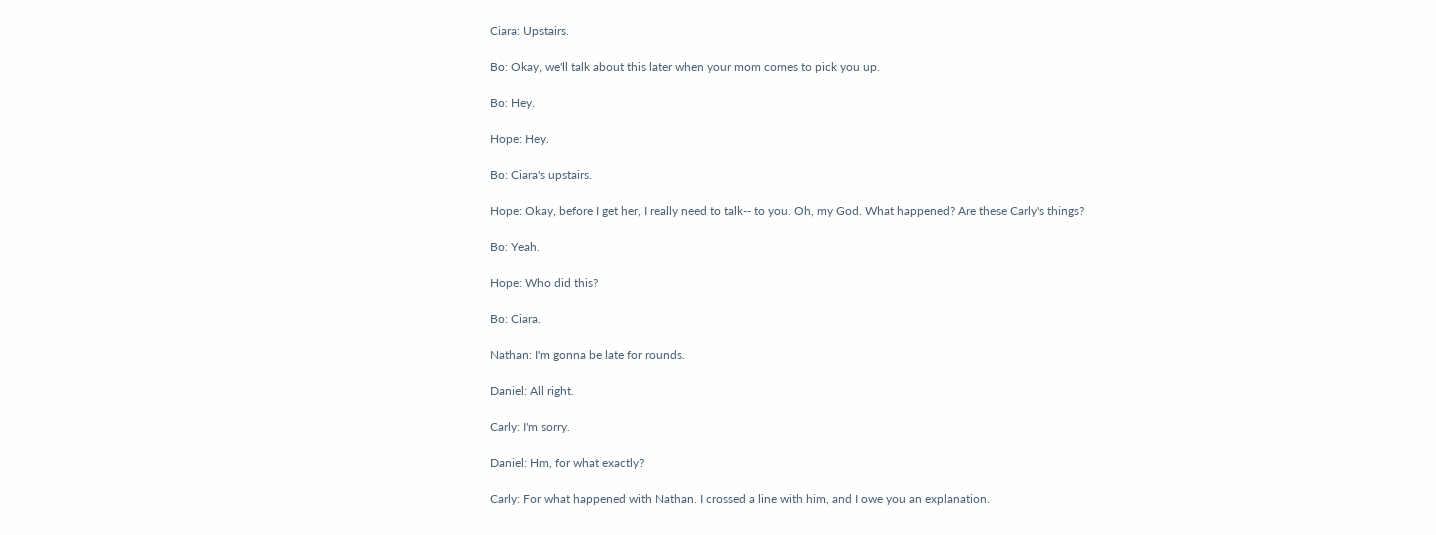Ciara: Upstairs.

Bo: Okay, we'll talk about this later when your mom comes to pick you up.

Bo: Hey.

Hope: Hey.

Bo: Ciara's upstairs.

Hope: Okay, before I get her, I really need to talk-- to you. Oh, my God. What happened? Are these Carly's things?

Bo: Yeah.

Hope: Who did this?

Bo: Ciara.

Nathan: I'm gonna be late for rounds.

Daniel: All right.

Carly: I'm sorry.

Daniel: Hm, for what exactly?

Carly: For what happened with Nathan. I crossed a line with him, and I owe you an explanation.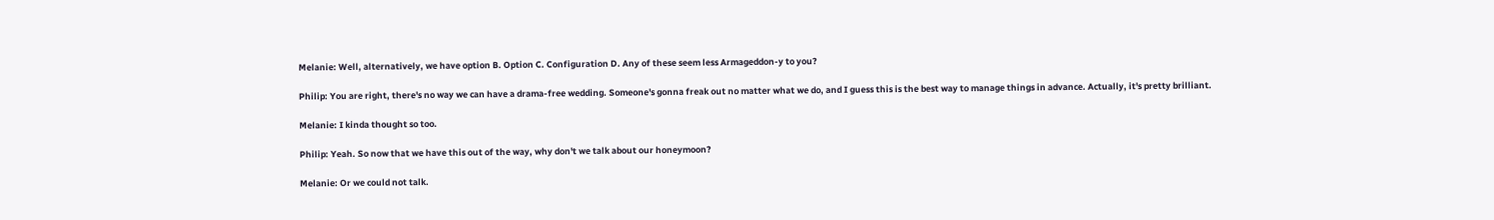Melanie: Well, alternatively, we have option B. Option C. Configuration D. Any of these seem less Armageddon-y to you?

Philip: You are right, there's no way we can have a drama-free wedding. Someone's gonna freak out no matter what we do, and I guess this is the best way to manage things in advance. Actually, it's pretty brilliant.

Melanie: I kinda thought so too.

Philip: Yeah. So now that we have this out of the way, why don't we talk about our honeymoon?

Melanie: Or we could not talk.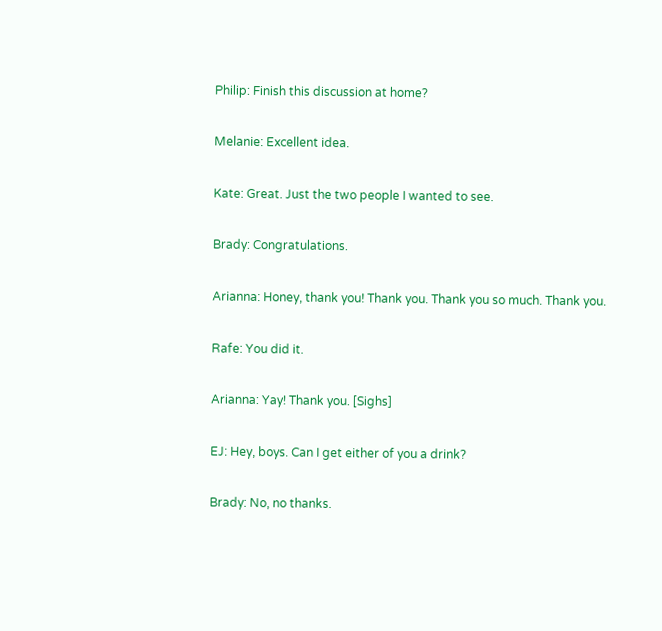Philip: Finish this discussion at home?

Melanie: Excellent idea.

Kate: Great. Just the two people I wanted to see.

Brady: Congratulations.

Arianna: Honey, thank you! Thank you. Thank you so much. Thank you.

Rafe: You did it.

Arianna: Yay! Thank you. [Sighs]

EJ: Hey, boys. Can I get either of you a drink?

Brady: No, no thanks.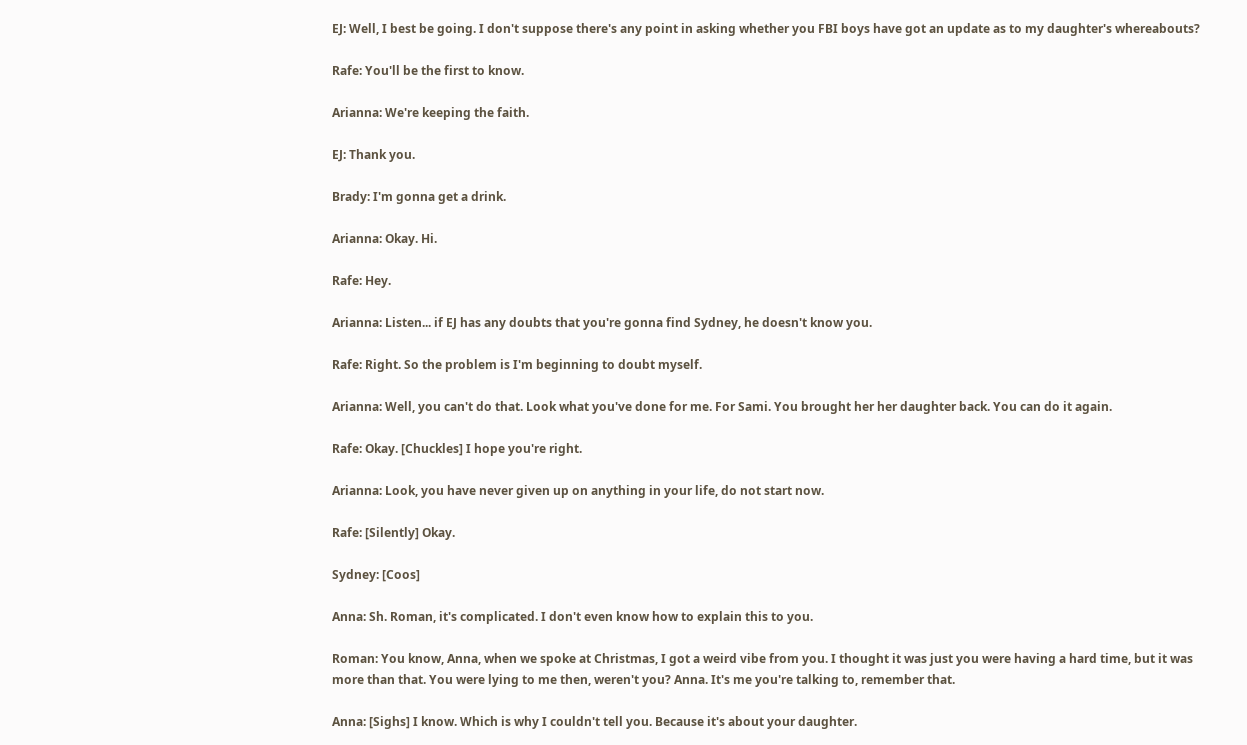EJ: Well, I best be going. I don't suppose there's any point in asking whether you FBI boys have got an update as to my daughter's whereabouts?

Rafe: You'll be the first to know.

Arianna: We're keeping the faith.

EJ: Thank you.

Brady: I'm gonna get a drink.

Arianna: Okay. Hi.

Rafe: Hey.

Arianna: Listen... if EJ has any doubts that you're gonna find Sydney, he doesn't know you.

Rafe: Right. So the problem is I'm beginning to doubt myself.

Arianna: Well, you can't do that. Look what you've done for me. For Sami. You brought her her daughter back. You can do it again.

Rafe: Okay. [Chuckles] I hope you're right.

Arianna: Look, you have never given up on anything in your life, do not start now.

Rafe: [Silently] Okay.

Sydney: [Coos]

Anna: Sh. Roman, it's complicated. I don't even know how to explain this to you.

Roman: You know, Anna, when we spoke at Christmas, I got a weird vibe from you. I thought it was just you were having a hard time, but it was more than that. You were lying to me then, weren't you? Anna. It's me you're talking to, remember that.

Anna: [Sighs] I know. Which is why I couldn't tell you. Because it's about your daughter.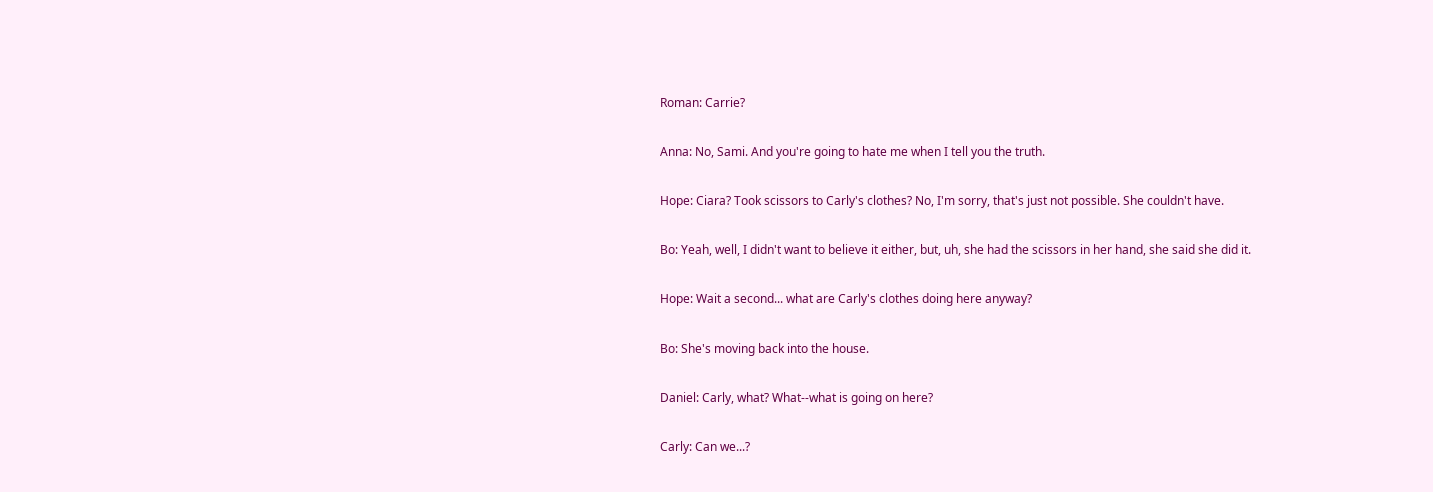Roman: Carrie?

Anna: No, Sami. And you're going to hate me when I tell you the truth.

Hope: Ciara? Took scissors to Carly's clothes? No, I'm sorry, that's just not possible. She couldn't have.

Bo: Yeah, well, I didn't want to believe it either, but, uh, she had the scissors in her hand, she said she did it.

Hope: Wait a second... what are Carly's clothes doing here anyway?

Bo: She's moving back into the house.

Daniel: Carly, what? What--what is going on here?

Carly: Can we...?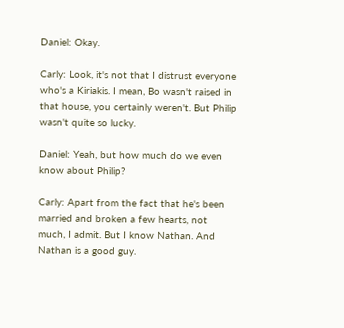Daniel: Okay.

Carly: Look, it's not that I distrust everyone who's a Kiriakis. I mean, Bo wasn't raised in that house, you certainly weren't. But Philip wasn't quite so lucky.

Daniel: Yeah, but how much do we even know about Philip?

Carly: Apart from the fact that he's been married and broken a few hearts, not much, I admit. But I know Nathan. And Nathan is a good guy.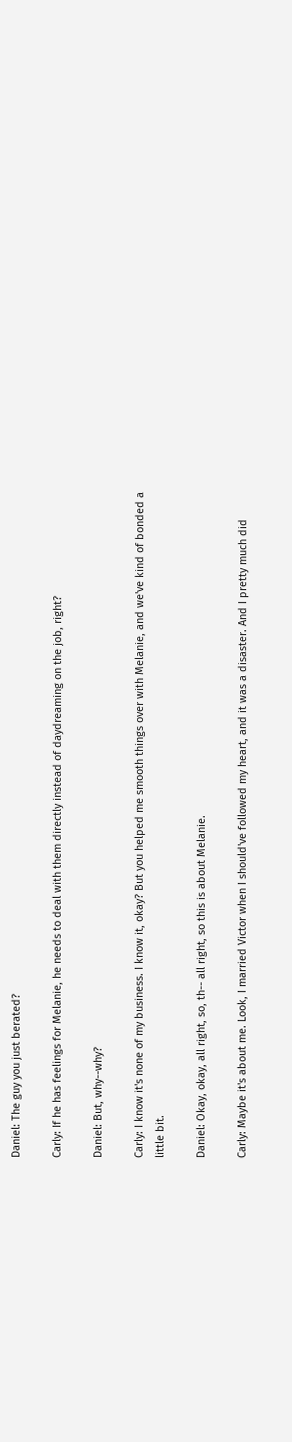Daniel: The guy you just berated?

Carly: If he has feelings for Melanie, he needs to deal with them directly instead of daydreaming on the job, right?

Daniel: But, why--why?

Carly: I know it's none of my business. I know it, okay? But you helped me smooth things over with Melanie, and we've kind of bonded a little bit.

Daniel: Okay, okay, all right, so, th-- all right, so this is about Melanie.

Carly: Maybe it's about me. Look, I married Victor when I should've followed my heart, and it was a disaster. And I pretty much did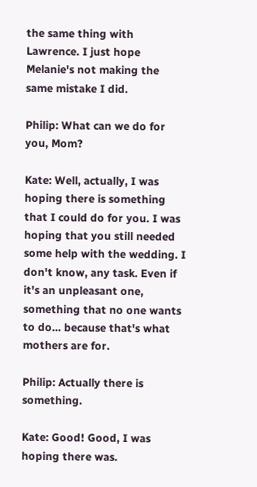the same thing with Lawrence. I just hope Melanie's not making the same mistake I did.

Philip: What can we do for you, Mom?

Kate: Well, actually, I was hoping there is something that I could do for you. I was hoping that you still needed some help with the wedding. I don't know, any task. Even if it's an unpleasant one, something that no one wants to do... because that's what mothers are for.

Philip: Actually there is something.

Kate: Good! Good, I was hoping there was.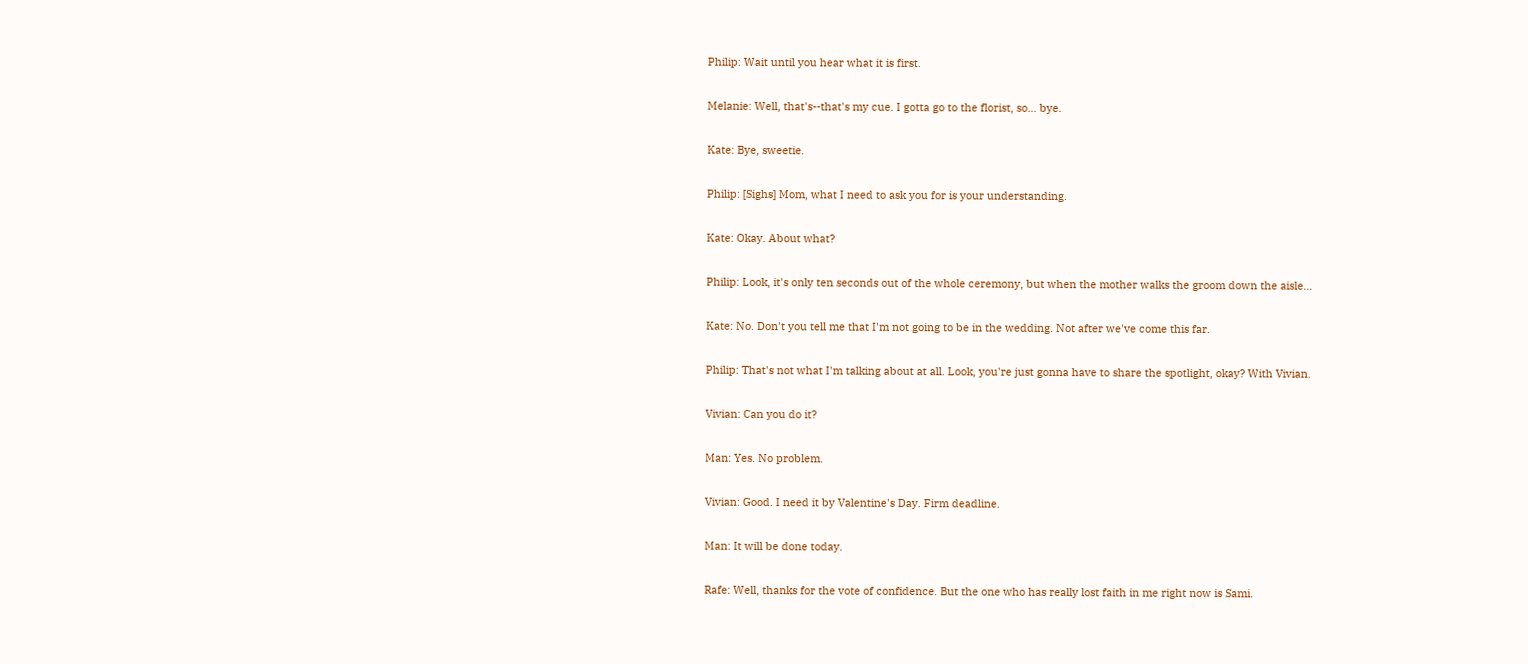Philip: Wait until you hear what it is first.

Melanie: Well, that's--that's my cue. I gotta go to the florist, so... bye.

Kate: Bye, sweetie.

Philip: [Sighs] Mom, what I need to ask you for is your understanding.

Kate: Okay. About what?

Philip: Look, it's only ten seconds out of the whole ceremony, but when the mother walks the groom down the aisle...

Kate: No. Don't you tell me that I'm not going to be in the wedding. Not after we've come this far.

Philip: That's not what I'm talking about at all. Look, you're just gonna have to share the spotlight, okay? With Vivian.

Vivian: Can you do it?

Man: Yes. No problem.

Vivian: Good. I need it by Valentine's Day. Firm deadline.

Man: It will be done today.

Rafe: Well, thanks for the vote of confidence. But the one who has really lost faith in me right now is Sami.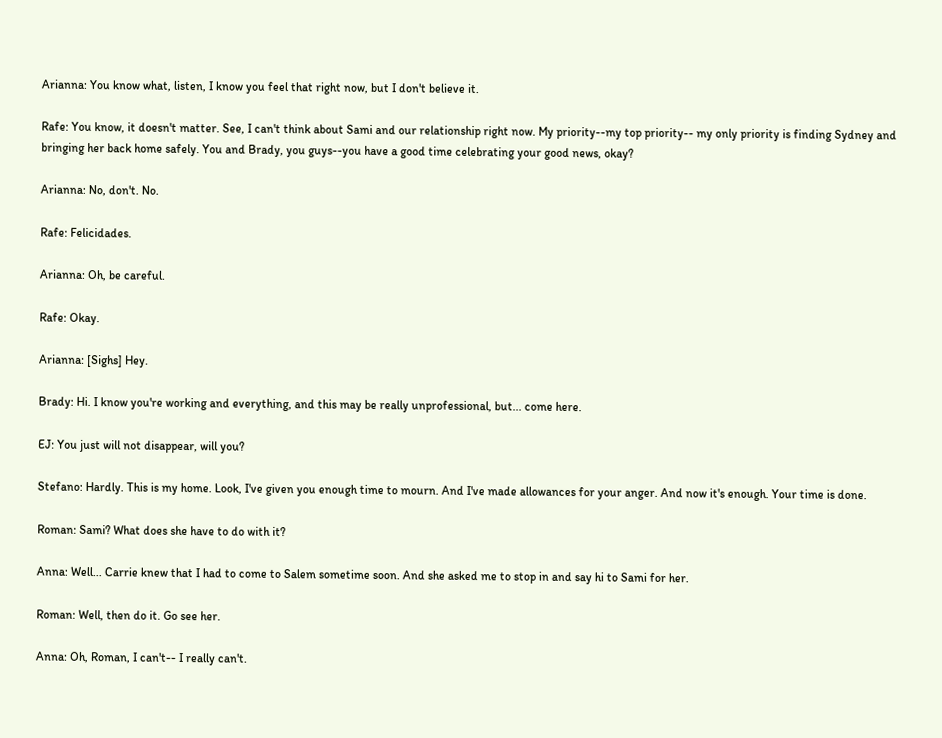Arianna: You know what, listen, I know you feel that right now, but I don't believe it.

Rafe: You know, it doesn't matter. See, I can't think about Sami and our relationship right now. My priority--my top priority-- my only priority is finding Sydney and bringing her back home safely. You and Brady, you guys--you have a good time celebrating your good news, okay?

Arianna: No, don't. No.

Rafe: Felicidades.

Arianna: Oh, be careful.

Rafe: Okay.

Arianna: [Sighs] Hey.

Brady: Hi. I know you're working and everything, and this may be really unprofessional, but... come here.

EJ: You just will not disappear, will you?

Stefano: Hardly. This is my home. Look, I've given you enough time to mourn. And I've made allowances for your anger. And now it's enough. Your time is done.

Roman: Sami? What does she have to do with it?

Anna: Well... Carrie knew that I had to come to Salem sometime soon. And she asked me to stop in and say hi to Sami for her.

Roman: Well, then do it. Go see her.

Anna: Oh, Roman, I can't-- I really can't.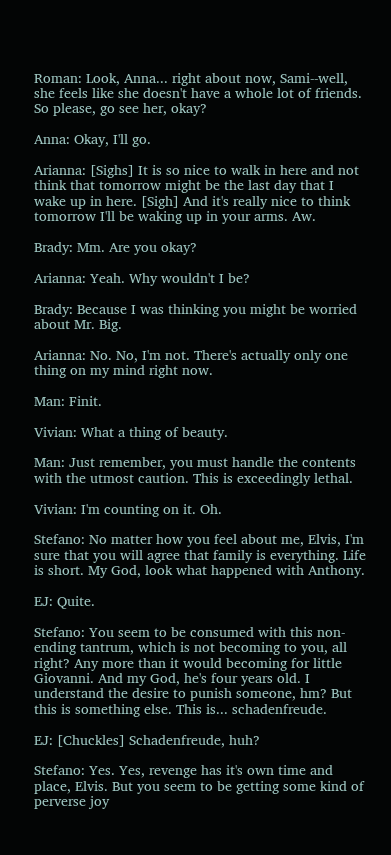Roman: Look, Anna... right about now, Sami--well, she feels like she doesn't have a whole lot of friends. So please, go see her, okay?

Anna: Okay, I'll go.

Arianna: [Sighs] It is so nice to walk in here and not think that tomorrow might be the last day that I wake up in here. [Sigh] And it's really nice to think tomorrow I'll be waking up in your arms. Aw.

Brady: Mm. Are you okay?

Arianna: Yeah. Why wouldn't I be?

Brady: Because I was thinking you might be worried about Mr. Big.

Arianna: No. No, I'm not. There's actually only one thing on my mind right now.

Man: Finit.

Vivian: What a thing of beauty.

Man: Just remember, you must handle the contents with the utmost caution. This is exceedingly lethal.

Vivian: I'm counting on it. Oh.

Stefano: No matter how you feel about me, Elvis, I'm sure that you will agree that family is everything. Life is short. My God, look what happened with Anthony.

EJ: Quite.

Stefano: You seem to be consumed with this non-ending tantrum, which is not becoming to you, all right? Any more than it would becoming for little Giovanni. And my God, he's four years old. I understand the desire to punish someone, hm? But this is something else. This is... schadenfreude.

EJ: [Chuckles] Schadenfreude, huh?

Stefano: Yes. Yes, revenge has it's own time and place, Elvis. But you seem to be getting some kind of perverse joy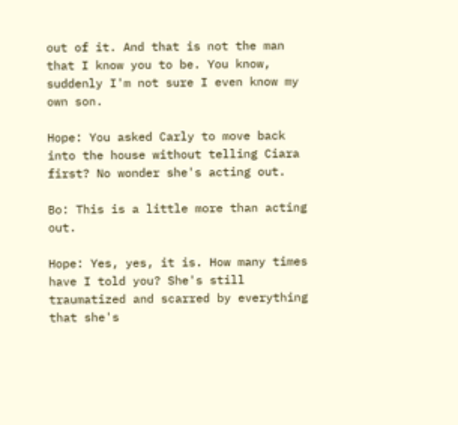out of it. And that is not the man that I know you to be. You know, suddenly I'm not sure I even know my own son.

Hope: You asked Carly to move back into the house without telling Ciara first? No wonder she's acting out.

Bo: This is a little more than acting out.

Hope: Yes, yes, it is. How many times have I told you? She's still traumatized and scarred by everything that she's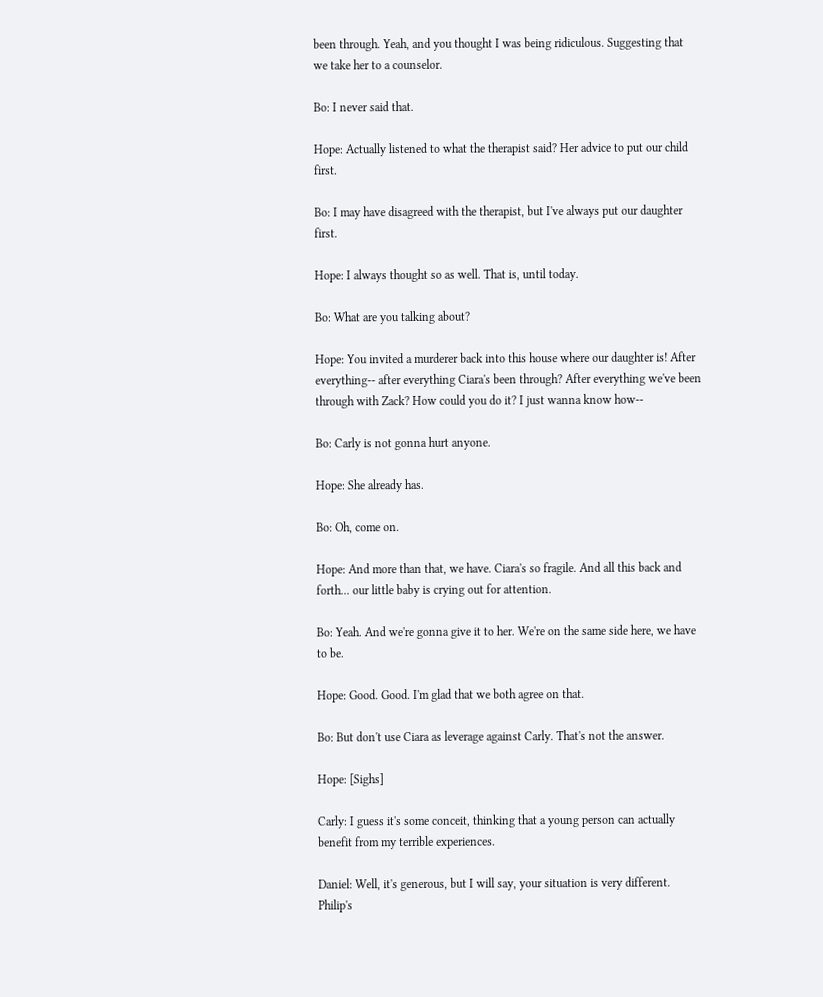been through. Yeah, and you thought I was being ridiculous. Suggesting that we take her to a counselor.

Bo: I never said that.

Hope: Actually listened to what the therapist said? Her advice to put our child first.

Bo: I may have disagreed with the therapist, but I've always put our daughter first.

Hope: I always thought so as well. That is, until today.

Bo: What are you talking about?

Hope: You invited a murderer back into this house where our daughter is! After everything-- after everything Ciara's been through? After everything we've been through with Zack? How could you do it? I just wanna know how--

Bo: Carly is not gonna hurt anyone.

Hope: She already has.

Bo: Oh, come on.

Hope: And more than that, we have. Ciara's so fragile. And all this back and forth... our little baby is crying out for attention.

Bo: Yeah. And we're gonna give it to her. We're on the same side here, we have to be.

Hope: Good. Good. I'm glad that we both agree on that.

Bo: But don't use Ciara as leverage against Carly. That's not the answer.

Hope: [Sighs]

Carly: I guess it's some conceit, thinking that a young person can actually benefit from my terrible experiences.

Daniel: Well, it's generous, but I will say, your situation is very different. Philip's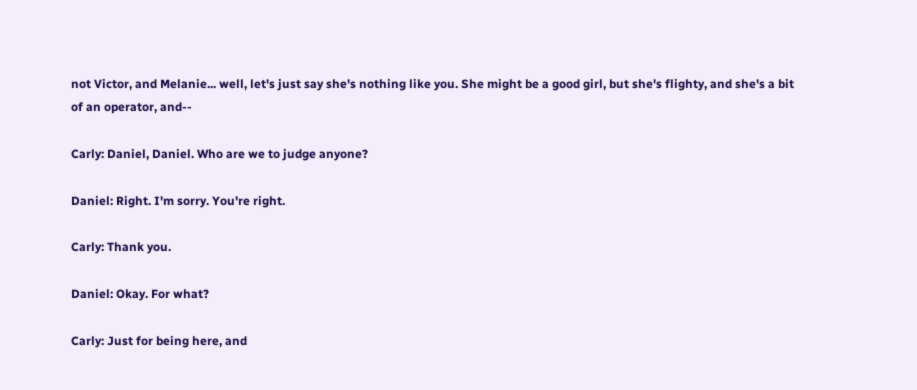not Victor, and Melanie... well, let's just say she's nothing like you. She might be a good girl, but she's flighty, and she's a bit of an operator, and--

Carly: Daniel, Daniel. Who are we to judge anyone?

Daniel: Right. I'm sorry. You're right.

Carly: Thank you.

Daniel: Okay. For what?

Carly: Just for being here, and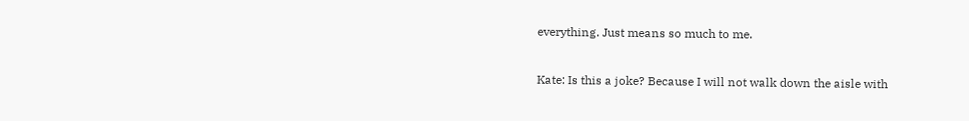everything. Just means so much to me.

Kate: Is this a joke? Because I will not walk down the aisle with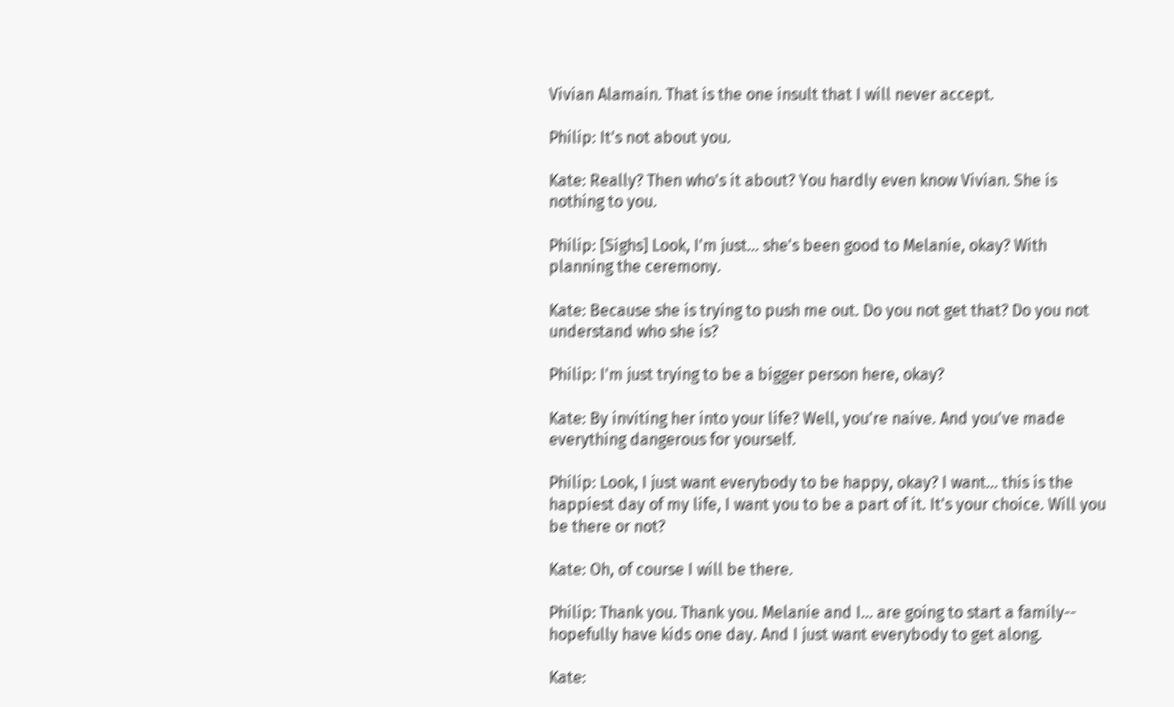Vivian Alamain. That is the one insult that I will never accept.

Philip: It's not about you.

Kate: Really? Then who's it about? You hardly even know Vivian. She is nothing to you.

Philip: [Sighs] Look, I'm just... she's been good to Melanie, okay? With planning the ceremony.

Kate: Because she is trying to push me out. Do you not get that? Do you not understand who she is?

Philip: I'm just trying to be a bigger person here, okay?

Kate: By inviting her into your life? Well, you're naive. And you've made everything dangerous for yourself.

Philip: Look, I just want everybody to be happy, okay? I want... this is the happiest day of my life, I want you to be a part of it. It's your choice. Will you be there or not?

Kate: Oh, of course I will be there.

Philip: Thank you. Thank you. Melanie and I... are going to start a family-- hopefully have kids one day. And I just want everybody to get along.

Kate: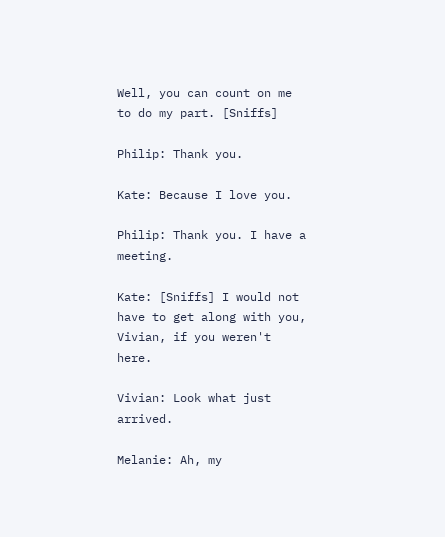Well, you can count on me to do my part. [Sniffs]

Philip: Thank you.

Kate: Because I love you.

Philip: Thank you. I have a meeting.

Kate: [Sniffs] I would not have to get along with you, Vivian, if you weren't here.

Vivian: Look what just arrived.

Melanie: Ah, my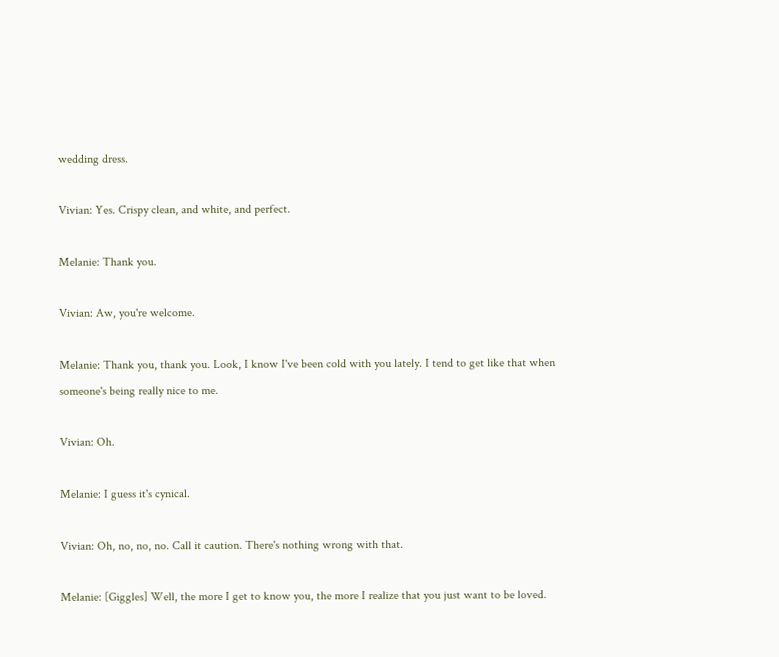wedding dress.

Vivian: Yes. Crispy clean, and white, and perfect.

Melanie: Thank you.

Vivian: Aw, you're welcome.

Melanie: Thank you, thank you. Look, I know I've been cold with you lately. I tend to get like that when someone's being really nice to me.

Vivian: Oh.

Melanie: I guess it's cynical.

Vivian: Oh, no, no, no. Call it caution. There's nothing wrong with that.

Melanie: [Giggles] Well, the more I get to know you, the more I realize that you just want to be loved.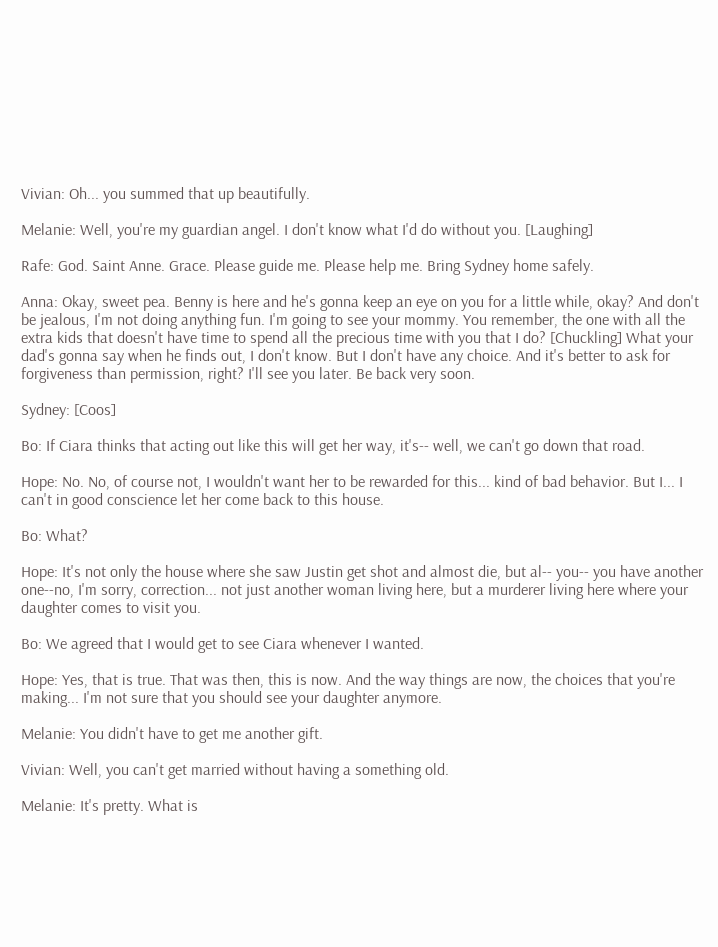Vivian: Oh... you summed that up beautifully.

Melanie: Well, you're my guardian angel. I don't know what I'd do without you. [Laughing]

Rafe: God. Saint Anne. Grace. Please guide me. Please help me. Bring Sydney home safely.

Anna: Okay, sweet pea. Benny is here and he's gonna keep an eye on you for a little while, okay? And don't be jealous, I'm not doing anything fun. I'm going to see your mommy. You remember, the one with all the extra kids that doesn't have time to spend all the precious time with you that I do? [Chuckling] What your dad's gonna say when he finds out, I don't know. But I don't have any choice. And it's better to ask for forgiveness than permission, right? I'll see you later. Be back very soon.

Sydney: [Coos]

Bo: If Ciara thinks that acting out like this will get her way, it's-- well, we can't go down that road.

Hope: No. No, of course not, I wouldn't want her to be rewarded for this... kind of bad behavior. But I... I can't in good conscience let her come back to this house.

Bo: What?

Hope: It's not only the house where she saw Justin get shot and almost die, but al-- you-- you have another one--no, I'm sorry, correction... not just another woman living here, but a murderer living here where your daughter comes to visit you.

Bo: We agreed that I would get to see Ciara whenever I wanted.

Hope: Yes, that is true. That was then, this is now. And the way things are now, the choices that you're making... I'm not sure that you should see your daughter anymore.

Melanie: You didn't have to get me another gift.

Vivian: Well, you can't get married without having a something old.

Melanie: It's pretty. What is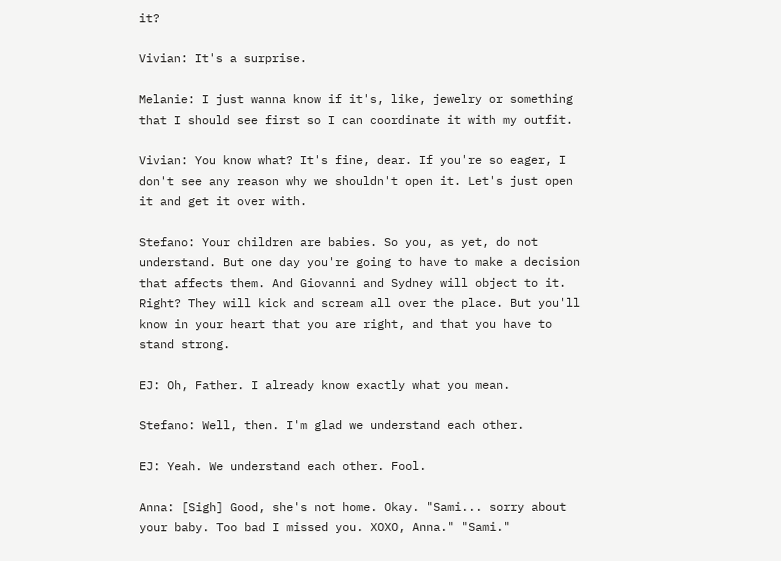it?

Vivian: It's a surprise.

Melanie: I just wanna know if it's, like, jewelry or something that I should see first so I can coordinate it with my outfit.

Vivian: You know what? It's fine, dear. If you're so eager, I don't see any reason why we shouldn't open it. Let's just open it and get it over with.

Stefano: Your children are babies. So you, as yet, do not understand. But one day you're going to have to make a decision that affects them. And Giovanni and Sydney will object to it. Right? They will kick and scream all over the place. But you'll know in your heart that you are right, and that you have to stand strong.

EJ: Oh, Father. I already know exactly what you mean.

Stefano: Well, then. I'm glad we understand each other.

EJ: Yeah. We understand each other. Fool.

Anna: [Sigh] Good, she's not home. Okay. "Sami... sorry about your baby. Too bad I missed you. XOXO, Anna." "Sami."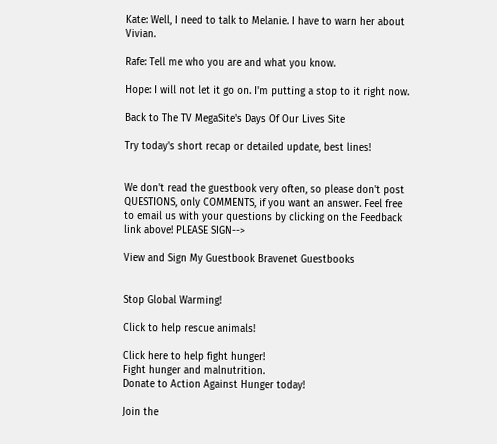Kate: Well, I need to talk to Melanie. I have to warn her about Vivian.

Rafe: Tell me who you are and what you know.

Hope: I will not let it go on. I'm putting a stop to it right now.

Back to The TV MegaSite's Days Of Our Lives Site

Try today's short recap or detailed update, best lines!


We don't read the guestbook very often, so please don't post QUESTIONS, only COMMENTS, if you want an answer. Feel free to email us with your questions by clicking on the Feedback link above! PLEASE SIGN-->

View and Sign My Guestbook Bravenet Guestbooks


Stop Global Warming!

Click to help rescue animals!

Click here to help fight hunger!
Fight hunger and malnutrition.
Donate to Action Against Hunger today!

Join the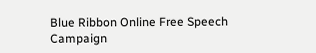Blue Ribbon Online Free Speech Campaign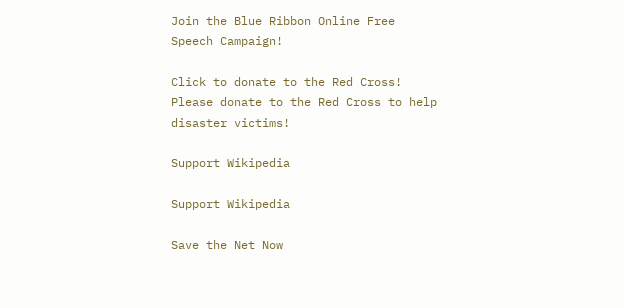Join the Blue Ribbon Online Free Speech Campaign!

Click to donate to the Red Cross!
Please donate to the Red Cross to help disaster victims!

Support Wikipedia

Support Wikipedia

Save the Net Now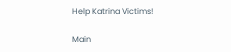Help Katrina Victims!

Main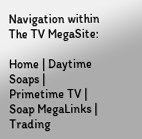Navigation within The TV MegaSite:

Home | Daytime Soaps | Primetime TV | Soap MegaLinks | Trading